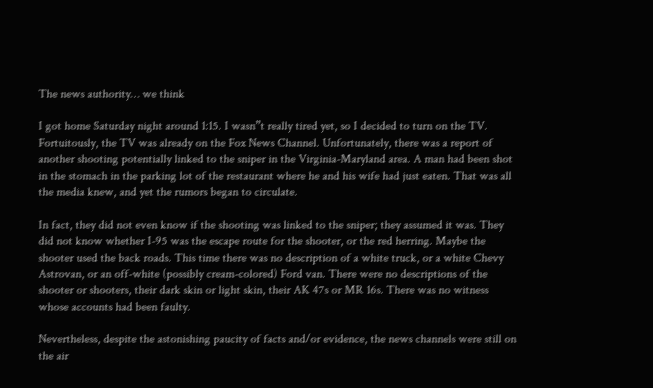The news authority… we think

I got home Saturday night around 1:15. I wasn”t really tired yet, so I decided to turn on the TV. Fortuitously, the TV was already on the Fox News Channel. Unfortunately, there was a report of another shooting potentially linked to the sniper in the Virginia-Maryland area. A man had been shot in the stomach in the parking lot of the restaurant where he and his wife had just eaten. That was all the media knew, and yet the rumors began to circulate.

In fact, they did not even know if the shooting was linked to the sniper; they assumed it was. They did not know whether I-95 was the escape route for the shooter, or the red herring. Maybe the shooter used the back roads. This time there was no description of a white truck, or a white Chevy Astrovan, or an off-white (possibly cream-colored) Ford van. There were no descriptions of the shooter or shooters, their dark skin or light skin, their AK 47s or MR 16s. There was no witness whose accounts had been faulty.

Nevertheless, despite the astonishing paucity of facts and/or evidence, the news channels were still on the air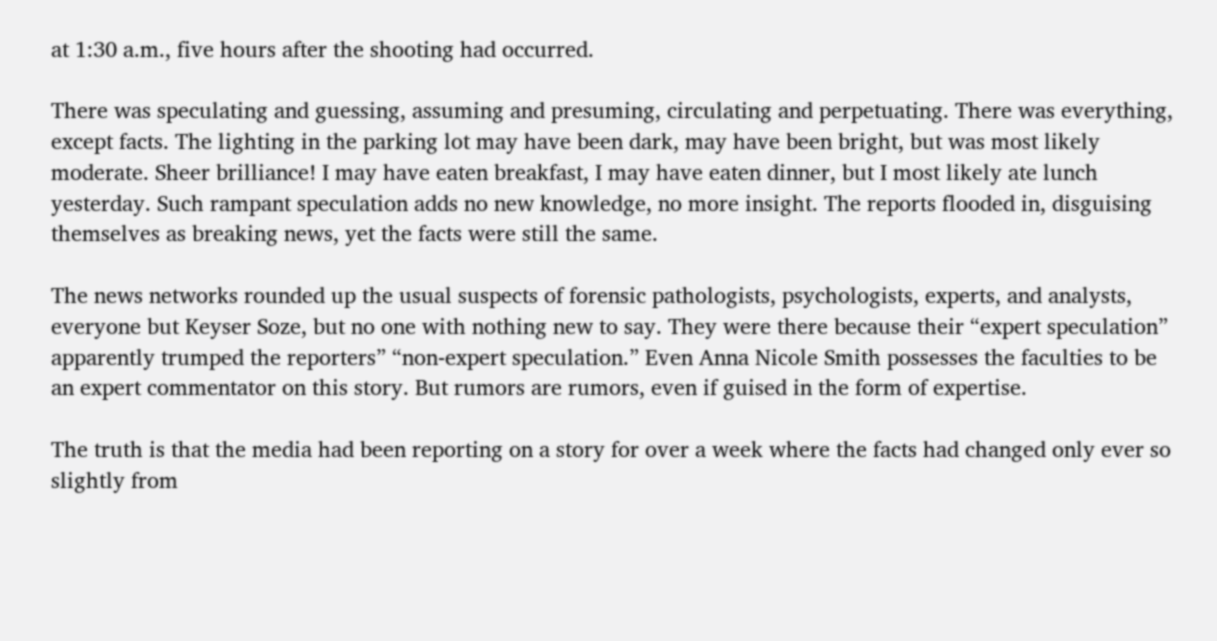at 1:30 a.m., five hours after the shooting had occurred.

There was speculating and guessing, assuming and presuming, circulating and perpetuating. There was everything, except facts. The lighting in the parking lot may have been dark, may have been bright, but was most likely moderate. Sheer brilliance! I may have eaten breakfast, I may have eaten dinner, but I most likely ate lunch yesterday. Such rampant speculation adds no new knowledge, no more insight. The reports flooded in, disguising themselves as breaking news, yet the facts were still the same.

The news networks rounded up the usual suspects of forensic pathologists, psychologists, experts, and analysts, everyone but Keyser Soze, but no one with nothing new to say. They were there because their “expert speculation” apparently trumped the reporters” “non-expert speculation.” Even Anna Nicole Smith possesses the faculties to be an expert commentator on this story. But rumors are rumors, even if guised in the form of expertise.

The truth is that the media had been reporting on a story for over a week where the facts had changed only ever so slightly from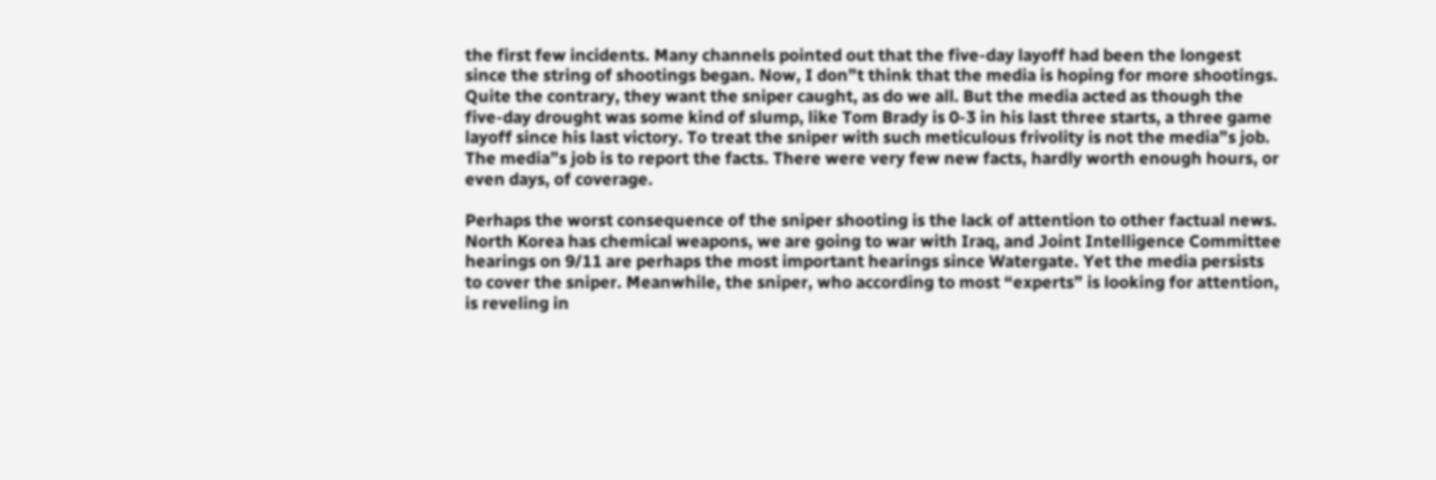the first few incidents. Many channels pointed out that the five-day layoff had been the longest since the string of shootings began. Now, I don”t think that the media is hoping for more shootings. Quite the contrary, they want the sniper caught, as do we all. But the media acted as though the five-day drought was some kind of slump, like Tom Brady is 0-3 in his last three starts, a three game layoff since his last victory. To treat the sniper with such meticulous frivolity is not the media”s job. The media”s job is to report the facts. There were very few new facts, hardly worth enough hours, or even days, of coverage.

Perhaps the worst consequence of the sniper shooting is the lack of attention to other factual news. North Korea has chemical weapons, we are going to war with Iraq, and Joint Intelligence Committee hearings on 9/11 are perhaps the most important hearings since Watergate. Yet the media persists to cover the sniper. Meanwhile, the sniper, who according to most “experts” is looking for attention, is reveling in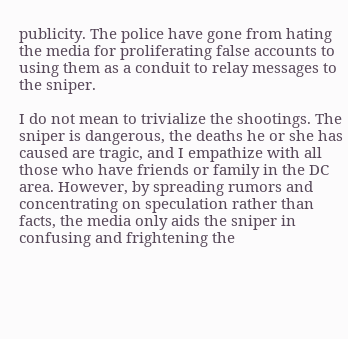publicity. The police have gone from hating the media for proliferating false accounts to using them as a conduit to relay messages to the sniper.

I do not mean to trivialize the shootings. The sniper is dangerous, the deaths he or she has caused are tragic, and I empathize with all those who have friends or family in the DC area. However, by spreading rumors and concentrating on speculation rather than facts, the media only aids the sniper in confusing and frightening the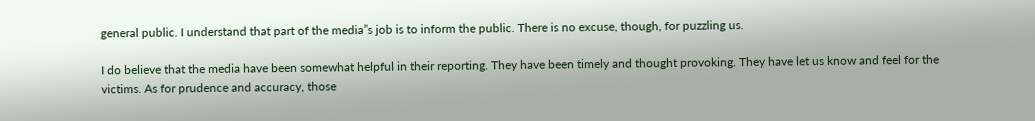general public. I understand that part of the media”s job is to inform the public. There is no excuse, though, for puzzling us.

I do believe that the media have been somewhat helpful in their reporting. They have been timely and thought provoking. They have let us know and feel for the victims. As for prudence and accuracy, those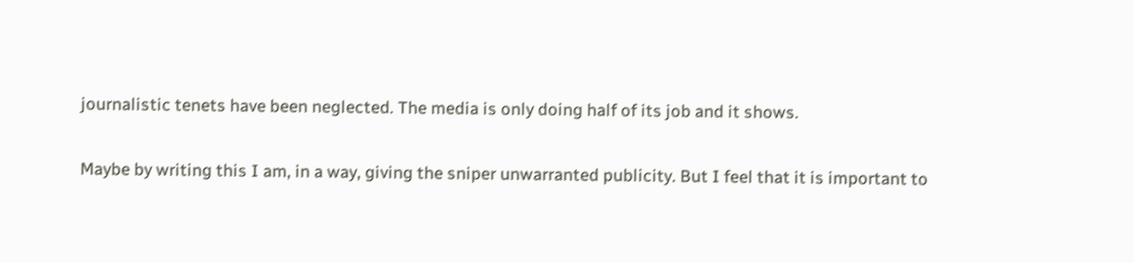journalistic tenets have been neglected. The media is only doing half of its job and it shows.

Maybe by writing this I am, in a way, giving the sniper unwarranted publicity. But I feel that it is important to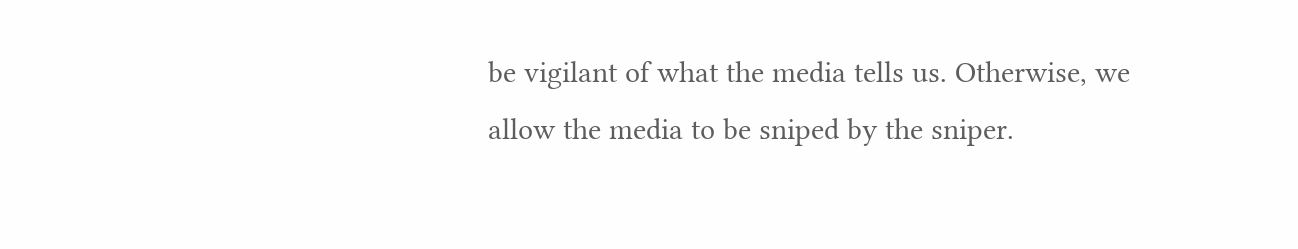be vigilant of what the media tells us. Otherwise, we allow the media to be sniped by the sniper.